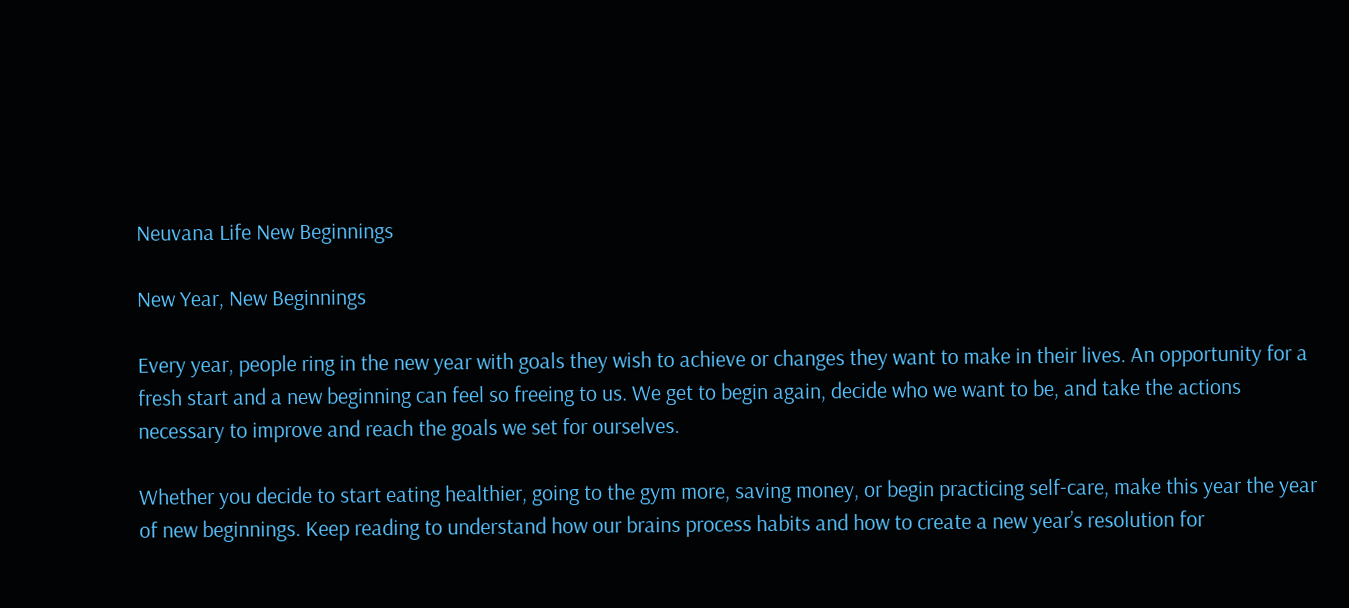Neuvana Life New Beginnings

New Year, New Beginnings

Every year, people ring in the new year with goals they wish to achieve or changes they want to make in their lives. An opportunity for a fresh start and a new beginning can feel so freeing to us. We get to begin again, decide who we want to be, and take the actions necessary to improve and reach the goals we set for ourselves.

Whether you decide to start eating healthier, going to the gym more, saving money, or begin practicing self-care, make this year the year of new beginnings. Keep reading to understand how our brains process habits and how to create a new year’s resolution for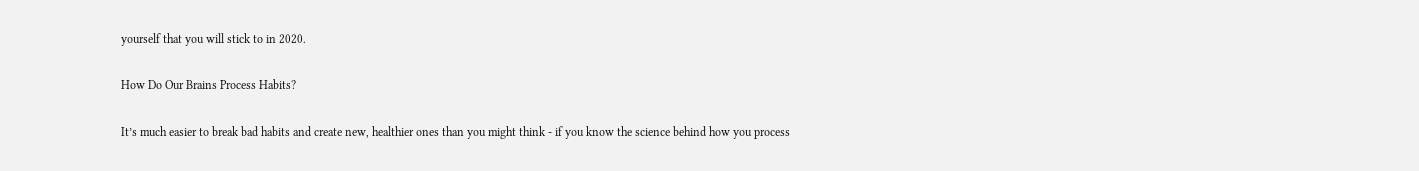yourself that you will stick to in 2020.

How Do Our Brains Process Habits?

It’s much easier to break bad habits and create new, healthier ones than you might think - if you know the science behind how you process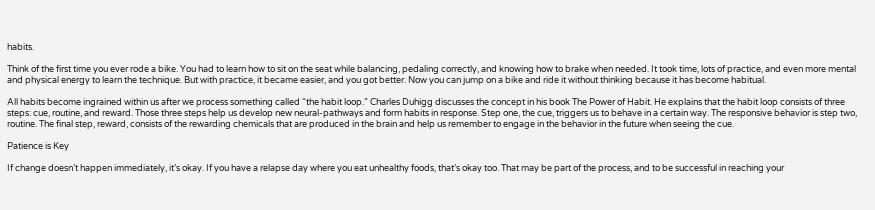habits.

Think of the first time you ever rode a bike. You had to learn how to sit on the seat while balancing, pedaling correctly, and knowing how to brake when needed. It took time, lots of practice, and even more mental and physical energy to learn the technique. But with practice, it became easier, and you got better. Now you can jump on a bike and ride it without thinking because it has become habitual.

All habits become ingrained within us after we process something called “the habit loop.” Charles Duhigg discusses the concept in his book The Power of Habit. He explains that the habit loop consists of three steps: cue, routine, and reward. Those three steps help us develop new neural-pathways and form habits in response. Step one, the cue, triggers us to behave in a certain way. The responsive behavior is step two, routine. The final step, reward, consists of the rewarding chemicals that are produced in the brain and help us remember to engage in the behavior in the future when seeing the cue.

Patience is Key

If change doesn’t happen immediately, it’s okay. If you have a relapse day where you eat unhealthy foods, that’s okay too. That may be part of the process, and to be successful in reaching your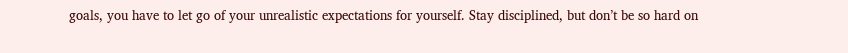goals, you have to let go of your unrealistic expectations for yourself. Stay disciplined, but don’t be so hard on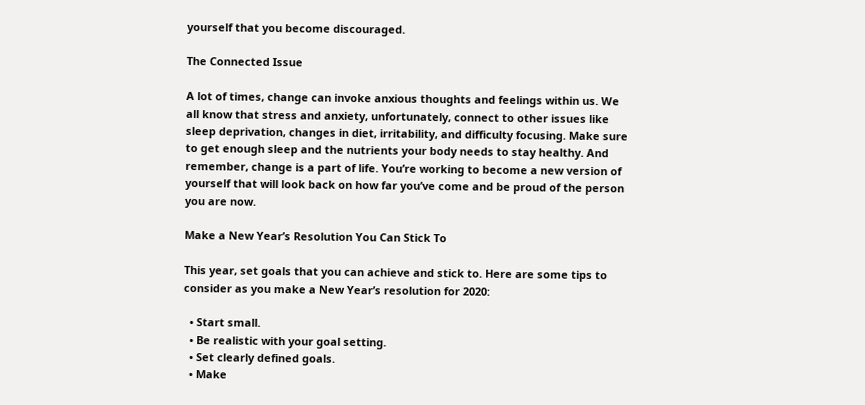yourself that you become discouraged.

The Connected Issue

A lot of times, change can invoke anxious thoughts and feelings within us. We all know that stress and anxiety, unfortunately, connect to other issues like sleep deprivation, changes in diet, irritability, and difficulty focusing. Make sure to get enough sleep and the nutrients your body needs to stay healthy. And remember, change is a part of life. You’re working to become a new version of yourself that will look back on how far you’ve come and be proud of the person you are now.

Make a New Year’s Resolution You Can Stick To

This year, set goals that you can achieve and stick to. Here are some tips to consider as you make a New Year’s resolution for 2020:

  • Start small.
  • Be realistic with your goal setting.
  • Set clearly defined goals.
  • Make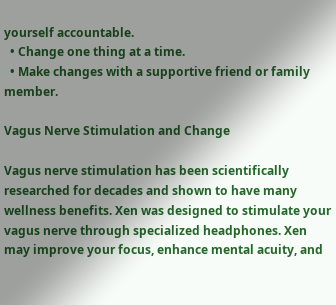yourself accountable.
  • Change one thing at a time.
  • Make changes with a supportive friend or family member.

Vagus Nerve Stimulation and Change

Vagus nerve stimulation has been scientifically researched for decades and shown to have many wellness benefits. Xen was designed to stimulate your vagus nerve through specialized headphones. Xen may improve your focus, enhance mental acuity, and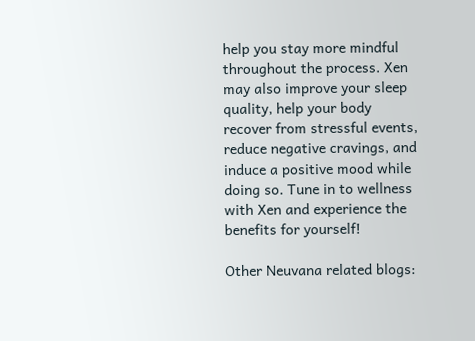help you stay more mindful throughout the process. Xen may also improve your sleep quality, help your body recover from stressful events, reduce negative cravings, and induce a positive mood while doing so. Tune in to wellness with Xen and experience the benefits for yourself!

Other Neuvana related blogs: